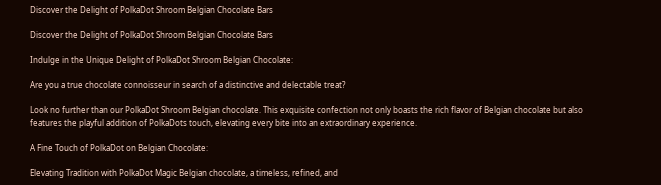Discover the Delight of PolkaDot Shroom Belgian Chocolate Bars

Discover the Delight of PolkaDot Shroom Belgian Chocolate Bars

Indulge in the Unique Delight of PolkaDot Shroom Belgian Chocolate:

Are you a true chocolate connoisseur in search of a distinctive and delectable treat?

Look no further than our PolkaDot Shroom Belgian chocolate. This exquisite confection not only boasts the rich flavor of Belgian chocolate but also features the playful addition of PolkaDots touch, elevating every bite into an extraordinary experience.

A Fine Touch of PolkaDot on Belgian Chocolate:

Elevating Tradition with PolkaDot Magic Belgian chocolate, a timeless, refined, and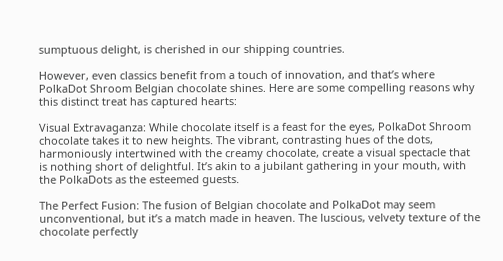sumptuous delight, is cherished in our shipping countries.

However, even classics benefit from a touch of innovation, and that’s where PolkaDot Shroom Belgian chocolate shines. Here are some compelling reasons why this distinct treat has captured hearts:

Visual Extravaganza: While chocolate itself is a feast for the eyes, PolkaDot Shroom chocolate takes it to new heights. The vibrant, contrasting hues of the dots, harmoniously intertwined with the creamy chocolate, create a visual spectacle that is nothing short of delightful. It’s akin to a jubilant gathering in your mouth, with the PolkaDots as the esteemed guests.

The Perfect Fusion: The fusion of Belgian chocolate and PolkaDot may seem unconventional, but it’s a match made in heaven. The luscious, velvety texture of the chocolate perfectly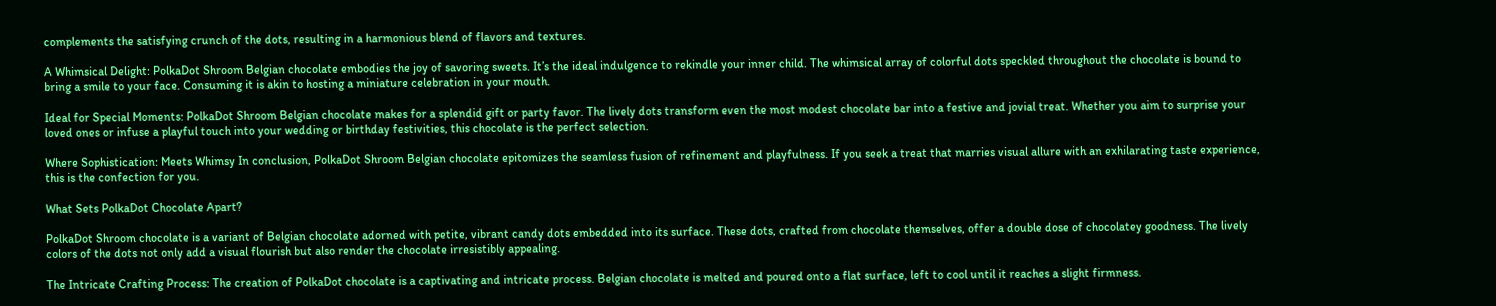complements the satisfying crunch of the dots, resulting in a harmonious blend of flavors and textures.

A Whimsical Delight: PolkaDot Shroom Belgian chocolate embodies the joy of savoring sweets. It’s the ideal indulgence to rekindle your inner child. The whimsical array of colorful dots speckled throughout the chocolate is bound to bring a smile to your face. Consuming it is akin to hosting a miniature celebration in your mouth.

Ideal for Special Moments: PolkaDot Shroom Belgian chocolate makes for a splendid gift or party favor. The lively dots transform even the most modest chocolate bar into a festive and jovial treat. Whether you aim to surprise your loved ones or infuse a playful touch into your wedding or birthday festivities, this chocolate is the perfect selection.

Where Sophistication: Meets Whimsy In conclusion, PolkaDot Shroom Belgian chocolate epitomizes the seamless fusion of refinement and playfulness. If you seek a treat that marries visual allure with an exhilarating taste experience, this is the confection for you.

What Sets PolkaDot Chocolate Apart?

PolkaDot Shroom chocolate is a variant of Belgian chocolate adorned with petite, vibrant candy dots embedded into its surface. These dots, crafted from chocolate themselves, offer a double dose of chocolatey goodness. The lively colors of the dots not only add a visual flourish but also render the chocolate irresistibly appealing.

The Intricate Crafting Process: The creation of PolkaDot chocolate is a captivating and intricate process. Belgian chocolate is melted and poured onto a flat surface, left to cool until it reaches a slight firmness.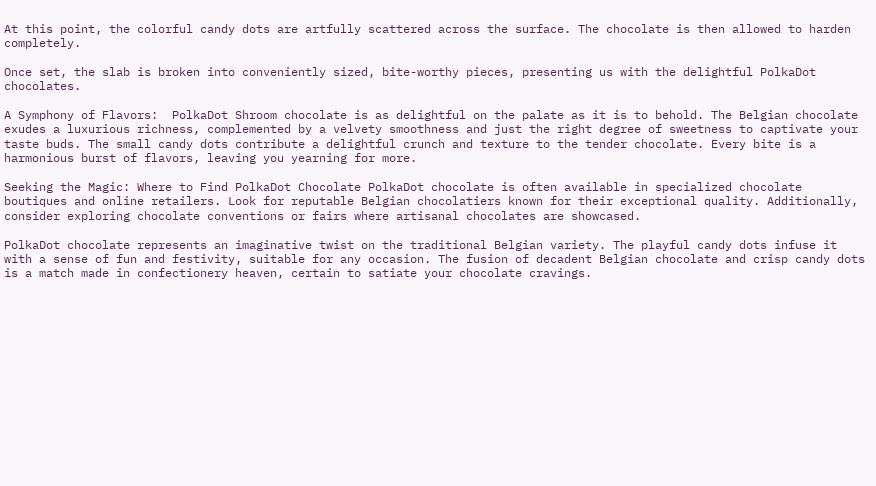At this point, the colorful candy dots are artfully scattered across the surface. The chocolate is then allowed to harden completely.

Once set, the slab is broken into conveniently sized, bite-worthy pieces, presenting us with the delightful PolkaDot chocolates.

A Symphony of Flavors:  PolkaDot Shroom chocolate is as delightful on the palate as it is to behold. The Belgian chocolate exudes a luxurious richness, complemented by a velvety smoothness and just the right degree of sweetness to captivate your taste buds. The small candy dots contribute a delightful crunch and texture to the tender chocolate. Every bite is a harmonious burst of flavors, leaving you yearning for more.

Seeking the Magic: Where to Find PolkaDot Chocolate PolkaDot chocolate is often available in specialized chocolate boutiques and online retailers. Look for reputable Belgian chocolatiers known for their exceptional quality. Additionally, consider exploring chocolate conventions or fairs where artisanal chocolates are showcased.

PolkaDot chocolate represents an imaginative twist on the traditional Belgian variety. The playful candy dots infuse it with a sense of fun and festivity, suitable for any occasion. The fusion of decadent Belgian chocolate and crisp candy dots is a match made in confectionery heaven, certain to satiate your chocolate cravings.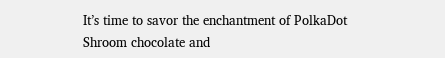It’s time to savor the enchantment of PolkaDot Shroom chocolate and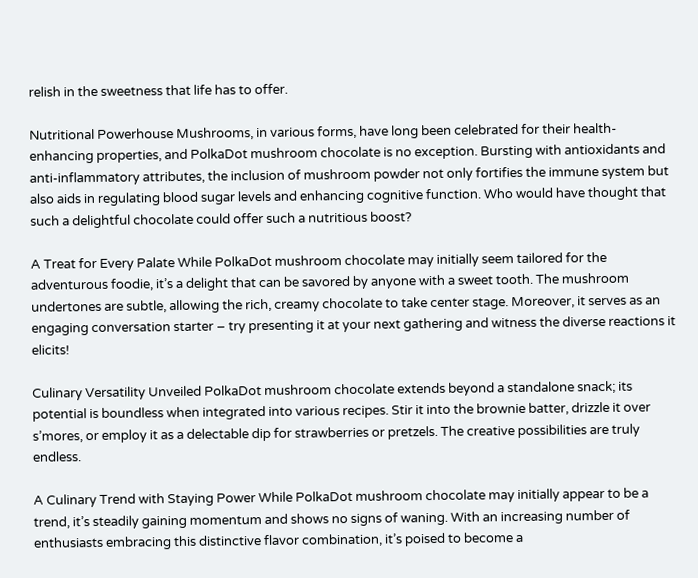relish in the sweetness that life has to offer.

Nutritional Powerhouse Mushrooms, in various forms, have long been celebrated for their health-enhancing properties, and PolkaDot mushroom chocolate is no exception. Bursting with antioxidants and anti-inflammatory attributes, the inclusion of mushroom powder not only fortifies the immune system but also aids in regulating blood sugar levels and enhancing cognitive function. Who would have thought that such a delightful chocolate could offer such a nutritious boost?

A Treat for Every Palate While PolkaDot mushroom chocolate may initially seem tailored for the adventurous foodie, it’s a delight that can be savored by anyone with a sweet tooth. The mushroom undertones are subtle, allowing the rich, creamy chocolate to take center stage. Moreover, it serves as an engaging conversation starter – try presenting it at your next gathering and witness the diverse reactions it elicits!

Culinary Versatility Unveiled PolkaDot mushroom chocolate extends beyond a standalone snack; its potential is boundless when integrated into various recipes. Stir it into the brownie batter, drizzle it over s’mores, or employ it as a delectable dip for strawberries or pretzels. The creative possibilities are truly endless.

A Culinary Trend with Staying Power While PolkaDot mushroom chocolate may initially appear to be a trend, it’s steadily gaining momentum and shows no signs of waning. With an increasing number of enthusiasts embracing this distinctive flavor combination, it’s poised to become a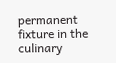permanent fixture in the culinary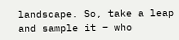landscape. So, take a leap and sample it – who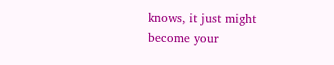knows, it just might become your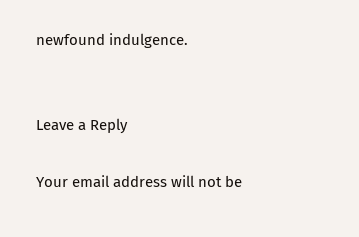newfound indulgence.


Leave a Reply

Your email address will not be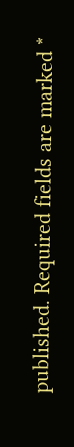published. Required fields are marked *